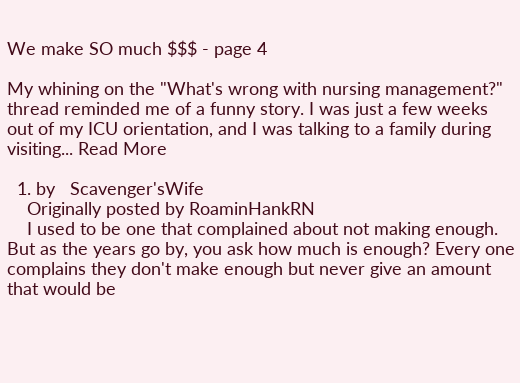We make SO much $$$ - page 4

My whining on the "What's wrong with nursing management?" thread reminded me of a funny story. I was just a few weeks out of my ICU orientation, and I was talking to a family during visiting... Read More

  1. by   Scavenger'sWife
    Originally posted by RoaminHankRN
    I used to be one that complained about not making enough. But as the years go by, you ask how much is enough? Every one complains they don't make enough but never give an amount that would be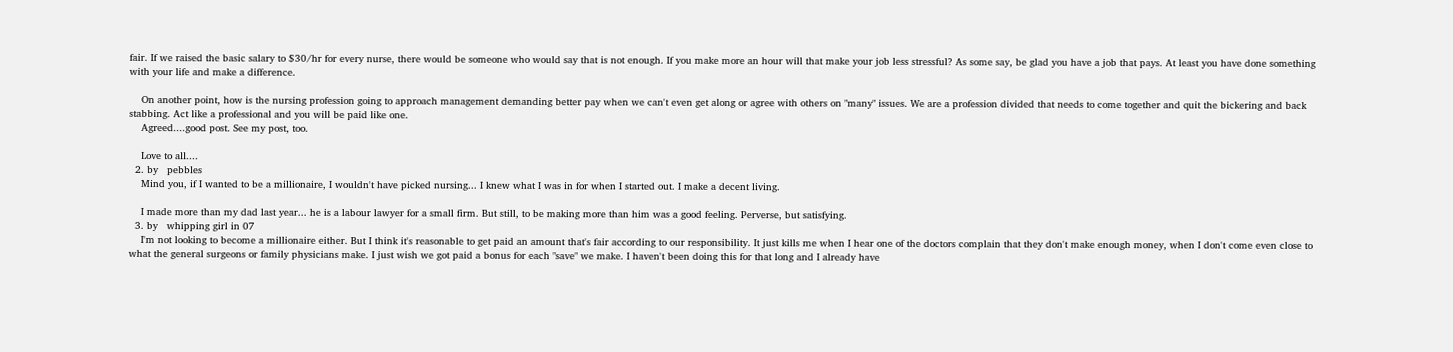fair. If we raised the basic salary to $30/hr for every nurse, there would be someone who would say that is not enough. If you make more an hour will that make your job less stressful? As some say, be glad you have a job that pays. At least you have done something with your life and make a difference.

    On another point, how is the nursing profession going to approach management demanding better pay when we can't even get along or agree with others on "many" issues. We are a profession divided that needs to come together and quit the bickering and back stabbing. Act like a professional and you will be paid like one.
    Agreed....good post. See my post, too.

    Love to all....
  2. by   pebbles
    Mind you, if I wanted to be a millionaire, I wouldn't have picked nursing... I knew what I was in for when I started out. I make a decent living.

    I made more than my dad last year... he is a labour lawyer for a small firm. But still, to be making more than him was a good feeling. Perverse, but satisfying.
  3. by   whipping girl in 07
    I'm not looking to become a millionaire either. But I think it's reasonable to get paid an amount that's fair according to our responsibility. It just kills me when I hear one of the doctors complain that they don't make enough money, when I don't come even close to what the general surgeons or family physicians make. I just wish we got paid a bonus for each "save" we make. I haven't been doing this for that long and I already have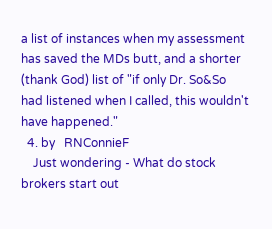a list of instances when my assessment has saved the MDs butt, and a shorter (thank God) list of "if only Dr. So&So had listened when I called, this wouldn't have happened."
  4. by   RNConnieF
    Just wondering - What do stock brokers start out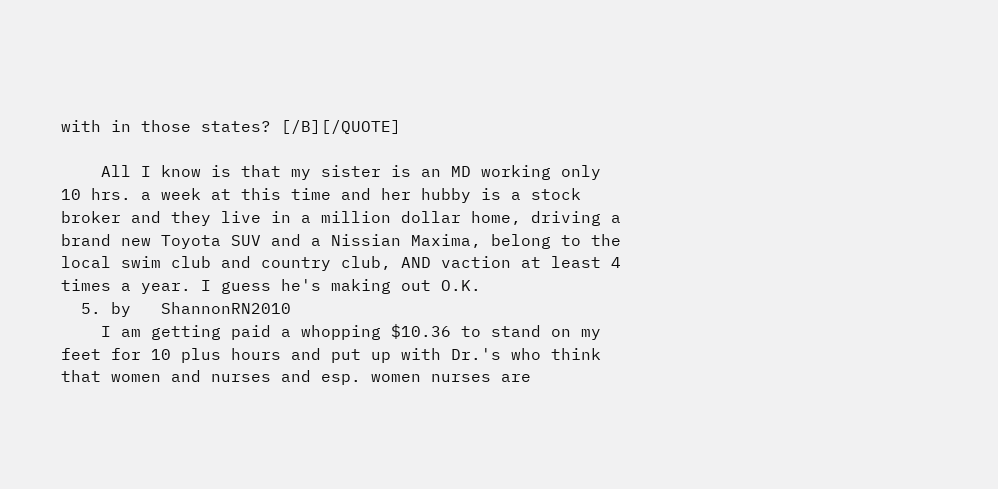with in those states? [/B][/QUOTE]

    All I know is that my sister is an MD working only 10 hrs. a week at this time and her hubby is a stock broker and they live in a million dollar home, driving a brand new Toyota SUV and a Nissian Maxima, belong to the local swim club and country club, AND vaction at least 4 times a year. I guess he's making out O.K.
  5. by   ShannonRN2010
    I am getting paid a whopping $10.36 to stand on my feet for 10 plus hours and put up with Dr.'s who think that women and nurses and esp. women nurses are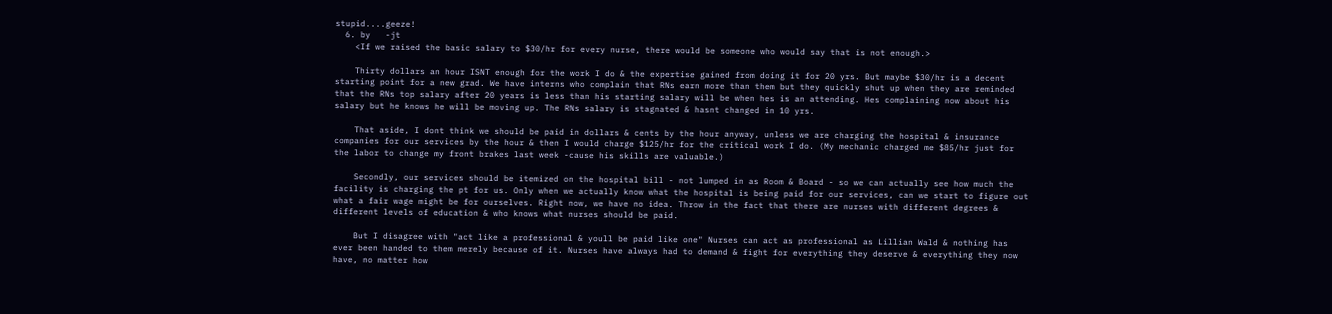stupid....geeze!
  6. by   -jt
    <If we raised the basic salary to $30/hr for every nurse, there would be someone who would say that is not enough.>

    Thirty dollars an hour ISNT enough for the work I do & the expertise gained from doing it for 20 yrs. But maybe $30/hr is a decent starting point for a new grad. We have interns who complain that RNs earn more than them but they quickly shut up when they are reminded that the RNs top salary after 20 years is less than his starting salary will be when hes is an attending. Hes complaining now about his salary but he knows he will be moving up. The RNs salary is stagnated & hasnt changed in 10 yrs.

    That aside, I dont think we should be paid in dollars & cents by the hour anyway, unless we are charging the hospital & insurance companies for our services by the hour & then I would charge $125/hr for the critical work I do. (My mechanic charged me $85/hr just for the labor to change my front brakes last week -cause his skills are valuable.)

    Secondly, our services should be itemized on the hospital bill - not lumped in as Room & Board - so we can actually see how much the facility is charging the pt for us. Only when we actually know what the hospital is being paid for our services, can we start to figure out what a fair wage might be for ourselves. Right now, we have no idea. Throw in the fact that there are nurses with different degrees & different levels of education & who knows what nurses should be paid.

    But I disagree with "act like a professional & youll be paid like one" Nurses can act as professional as Lillian Wald & nothing has ever been handed to them merely because of it. Nurses have always had to demand & fight for everything they deserve & everything they now have, no matter how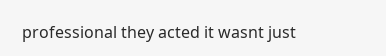professional they acted it wasnt just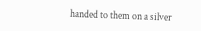handed to them on a silver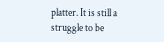platter. It is still a struggle to be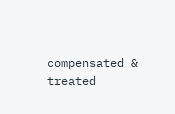compensated & treated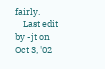fairly.
    Last edit by -jt on Oct 3, '02